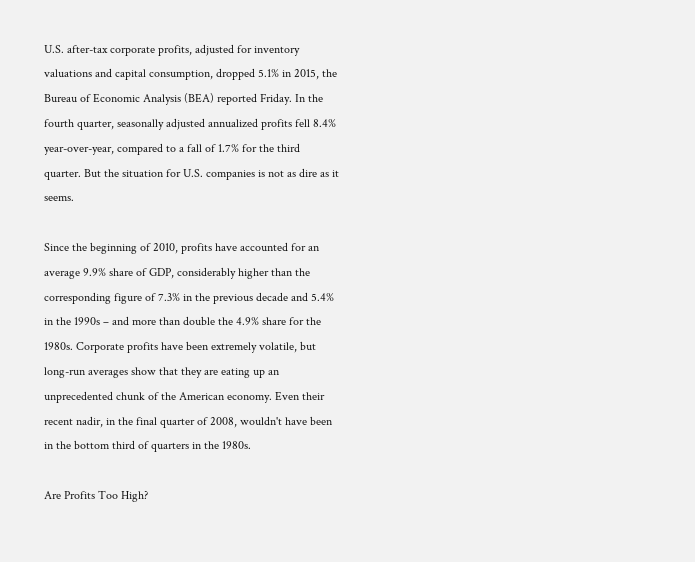U.S. after-tax corporate profits, adjusted for inventory valuations and capital consumption, dropped 5.1% in 2015, the Bureau of Economic Analysis (BEA) reported Friday. In the fourth quarter, seasonally adjusted annualized profits fell 8.4% year-over-year, compared to a fall of 1.7% for the third quarter. But the situation for U.S. companies is not as dire as it seems.

Since the beginning of 2010, profits have accounted for an average 9.9% share of GDP, considerably higher than the corresponding figure of 7.3% in the previous decade and 5.4% in the 1990s – and more than double the 4.9% share for the 1980s. Corporate profits have been extremely volatile, but long-run averages show that they are eating up an unprecedented chunk of the American economy. Even their recent nadir, in the final quarter of 2008, wouldn't have been in the bottom third of quarters in the 1980s.

Are Profits Too High?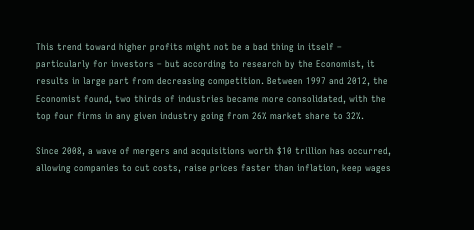This trend toward higher profits might not be a bad thing in itself – particularly for investors – but according to research by the Economist, it results in large part from decreasing competition. Between 1997 and 2012, the Economist found, two thirds of industries became more consolidated, with the top four firms in any given industry going from 26% market share to 32%.

Since 2008, a wave of mergers and acquisitions worth $10 trillion has occurred, allowing companies to cut costs, raise prices faster than inflation, keep wages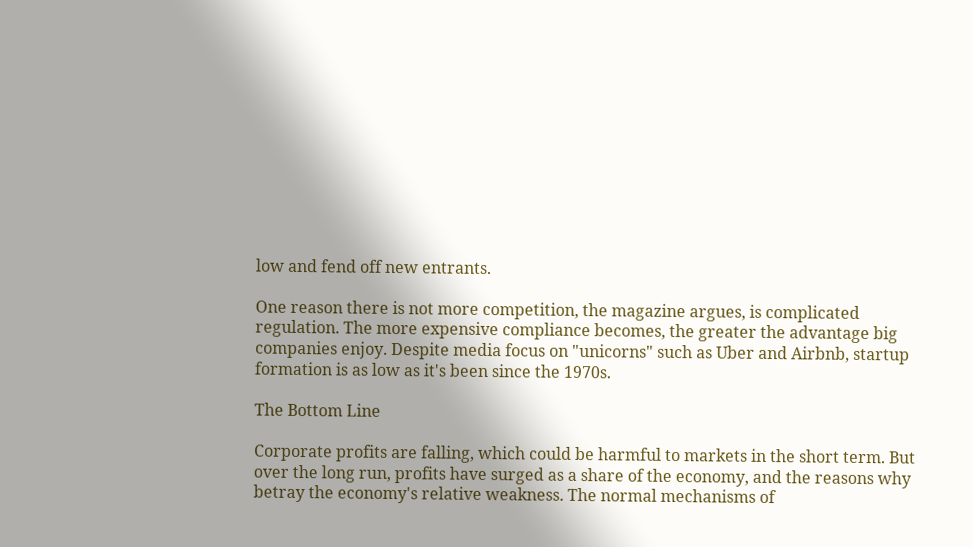low and fend off new entrants.

One reason there is not more competition, the magazine argues, is complicated regulation. The more expensive compliance becomes, the greater the advantage big companies enjoy. Despite media focus on "unicorns" such as Uber and Airbnb, startup formation is as low as it's been since the 1970s.

The Bottom Line

Corporate profits are falling, which could be harmful to markets in the short term. But over the long run, profits have surged as a share of the economy, and the reasons why betray the economy's relative weakness. The normal mechanisms of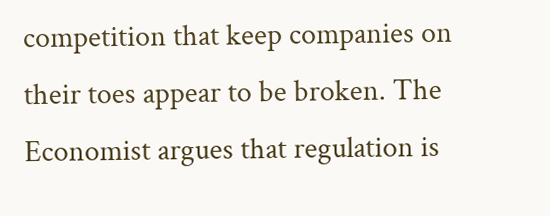competition that keep companies on their toes appear to be broken. The Economist argues that regulation is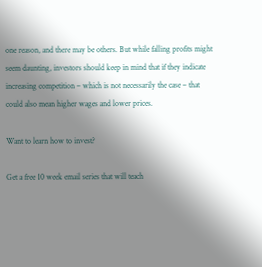one reason, and there may be others. But while falling profits might seem daunting, investors should keep in mind that if they indicate increasing competition – which is not necessarily the case – that could also mean higher wages and lower prices.

Want to learn how to invest?

Get a free 10 week email series that will teach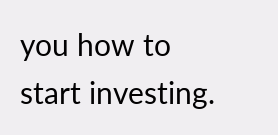you how to start investing.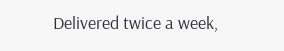Delivered twice a week,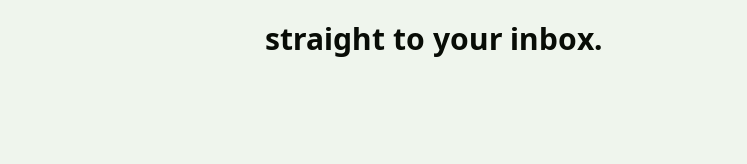straight to your inbox.